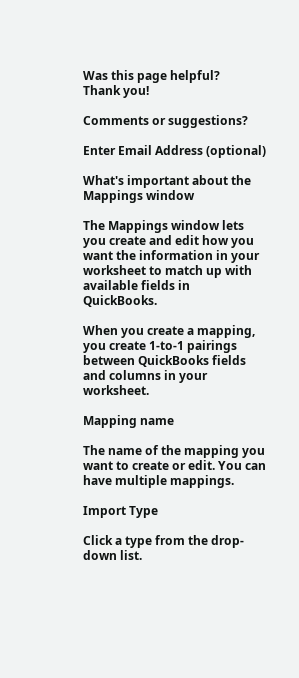Was this page helpful?
Thank you!

Comments or suggestions?

Enter Email Address (optional)

What's important about the Mappings window

The Mappings window lets you create and edit how you want the information in your worksheet to match up with available fields in QuickBooks.

When you create a mapping, you create 1-to-1 pairings between QuickBooks fields and columns in your worksheet.

Mapping name

The name of the mapping you want to create or edit. You can have multiple mappings.

Import Type

Click a type from the drop-down list.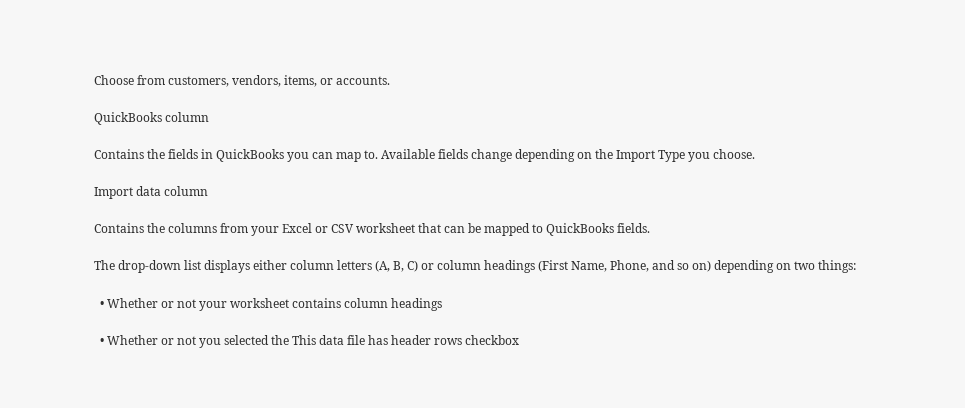Choose from customers, vendors, items, or accounts.

QuickBooks column

Contains the fields in QuickBooks you can map to. Available fields change depending on the Import Type you choose.

Import data column

Contains the columns from your Excel or CSV worksheet that can be mapped to QuickBooks fields.

The drop-down list displays either column letters (A, B, C) or column headings (First Name, Phone, and so on) depending on two things:

  • Whether or not your worksheet contains column headings

  • Whether or not you selected the This data file has header rows checkbox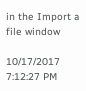in the Import a file window

10/17/2017 7:12:27 PM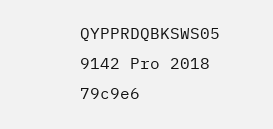QYPPRDQBKSWS05 9142 Pro 2018 79c9e6